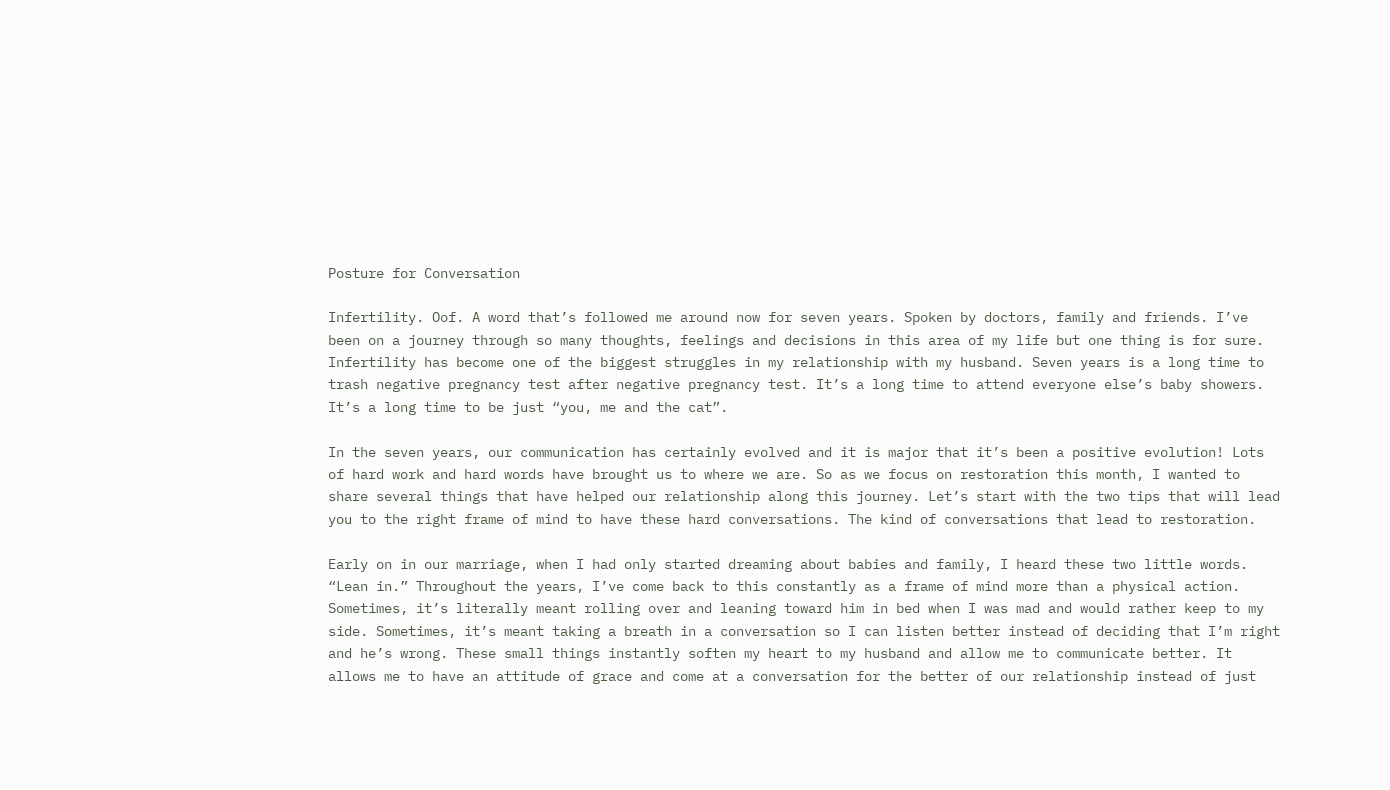Posture for Conversation

Infertility. Oof. A word that’s followed me around now for seven years. Spoken by doctors, family and friends. I’ve been on a journey through so many thoughts, feelings and decisions in this area of my life but one thing is for sure. Infertility has become one of the biggest struggles in my relationship with my husband. Seven years is a long time to trash negative pregnancy test after negative pregnancy test. It’s a long time to attend everyone else’s baby showers. It’s a long time to be just “you, me and the cat”.

In the seven years, our communication has certainly evolved and it is major that it’s been a positive evolution! Lots of hard work and hard words have brought us to where we are. So as we focus on restoration this month, I wanted to share several things that have helped our relationship along this journey. Let’s start with the two tips that will lead you to the right frame of mind to have these hard conversations. The kind of conversations that lead to restoration.

Early on in our marriage, when I had only started dreaming about babies and family, I heard these two little words. “Lean in.” Throughout the years, I’ve come back to this constantly as a frame of mind more than a physical action. Sometimes, it’s literally meant rolling over and leaning toward him in bed when I was mad and would rather keep to my side. Sometimes, it’s meant taking a breath in a conversation so I can listen better instead of deciding that I’m right and he’s wrong. These small things instantly soften my heart to my husband and allow me to communicate better. It allows me to have an attitude of grace and come at a conversation for the better of our relationship instead of just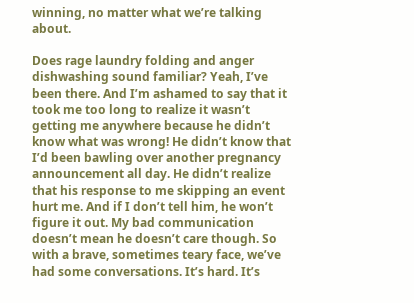winning, no matter what we’re talking about.

Does rage laundry folding and anger dishwashing sound familiar? Yeah, I’ve been there. And I’m ashamed to say that it took me too long to realize it wasn’t getting me anywhere because he didn’t know what was wrong! He didn’t know that I’d been bawling over another pregnancy announcement all day. He didn’t realize that his response to me skipping an event hurt me. And if I don’t tell him, he won’t figure it out. My bad communication doesn’t mean he doesn’t care though. So with a brave, sometimes teary face, we’ve had some conversations. It’s hard. It’s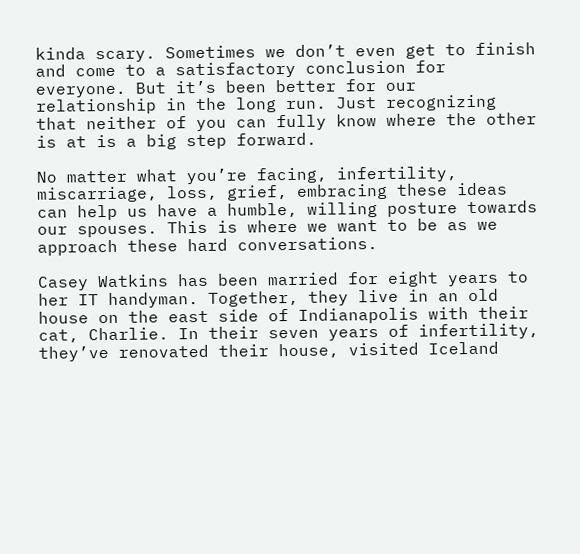kinda scary. Sometimes we don’t even get to finish and come to a satisfactory conclusion for everyone. But it’s been better for our relationship in the long run. Just recognizing that neither of you can fully know where the other is at is a big step forward.

No matter what you’re facing, infertility, miscarriage, loss, grief, embracing these ideas can help us have a humble, willing posture towards our spouses. This is where we want to be as we approach these hard conversations.

Casey Watkins has been married for eight years to her IT handyman. Together, they live in an old house on the east side of Indianapolis with their cat, Charlie. In their seven years of infertility, they’ve renovated their house, visited Iceland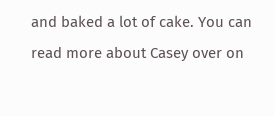and baked a lot of cake. You can read more about Casey over on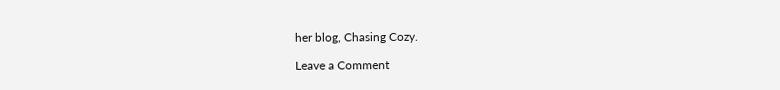her blog, Chasing Cozy.

Leave a Comment